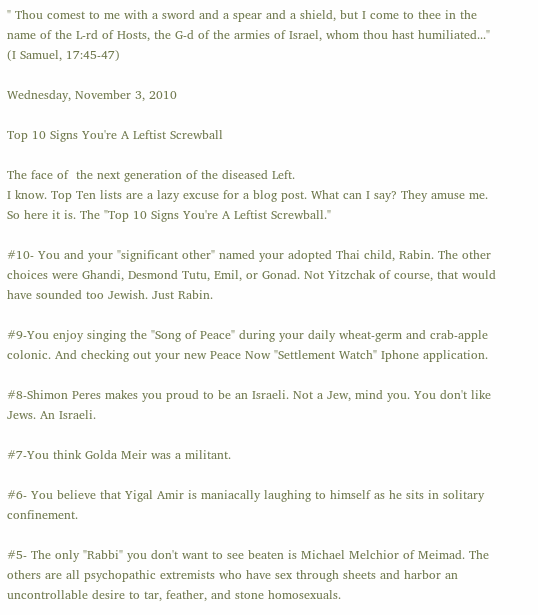" Thou comest to me with a sword and a spear and a shield, but I come to thee in the name of the L-rd of Hosts, the G-d of the armies of Israel, whom thou hast humiliated..." (I Samuel, 17:45-47)

Wednesday, November 3, 2010

Top 10 Signs You're A Leftist Screwball

The face of  the next generation of the diseased Left.
I know. Top Ten lists are a lazy excuse for a blog post. What can I say? They amuse me. So here it is. The "Top 10 Signs You're A Leftist Screwball."

#10- You and your "significant other" named your adopted Thai child, Rabin. The other choices were Ghandi, Desmond Tutu, Emil, or Gonad. Not Yitzchak of course, that would have sounded too Jewish. Just Rabin.

#9-You enjoy singing the "Song of Peace" during your daily wheat-germ and crab-apple colonic. And checking out your new Peace Now "Settlement Watch" Iphone application.

#8-Shimon Peres makes you proud to be an Israeli. Not a Jew, mind you. You don't like Jews. An Israeli.

#7-You think Golda Meir was a militant.

#6- You believe that Yigal Amir is maniacally laughing to himself as he sits in solitary confinement.

#5- The only "Rabbi" you don't want to see beaten is Michael Melchior of Meimad. The others are all psychopathic extremists who have sex through sheets and harbor an uncontrollable desire to tar, feather, and stone homosexuals.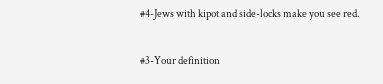#4-Jews with kipot and side-locks make you see red.

#3-Your definition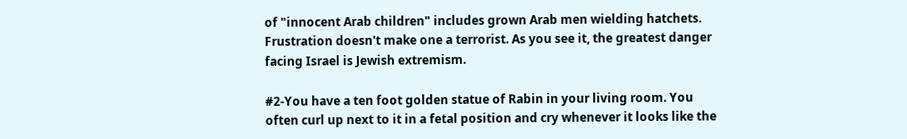of "innocent Arab children" includes grown Arab men wielding hatchets. Frustration doesn't make one a terrorist. As you see it, the greatest danger facing Israel is Jewish extremism.

#2-You have a ten foot golden statue of Rabin in your living room. You often curl up next to it in a fetal position and cry whenever it looks like the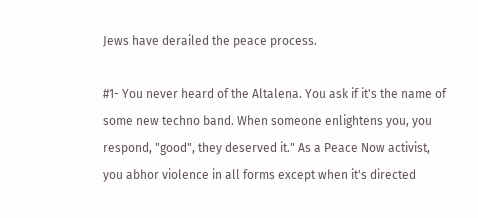Jews have derailed the peace process.

#1- You never heard of the Altalena. You ask if it's the name of some new techno band. When someone enlightens you, you respond, "good", they deserved it." As a Peace Now activist, you abhor violence in all forms except when it's directed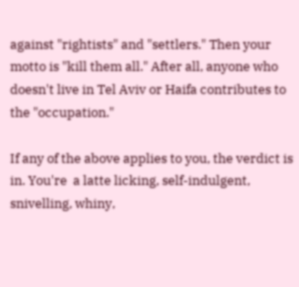against "rightists" and "settlers." Then your motto is "kill them all." After all, anyone who doesn't live in Tel Aviv or Haifa contributes to the "occupation."

If any of the above applies to you, the verdict is in. You're  a latte licking, self-indulgent, snivelling, whiny,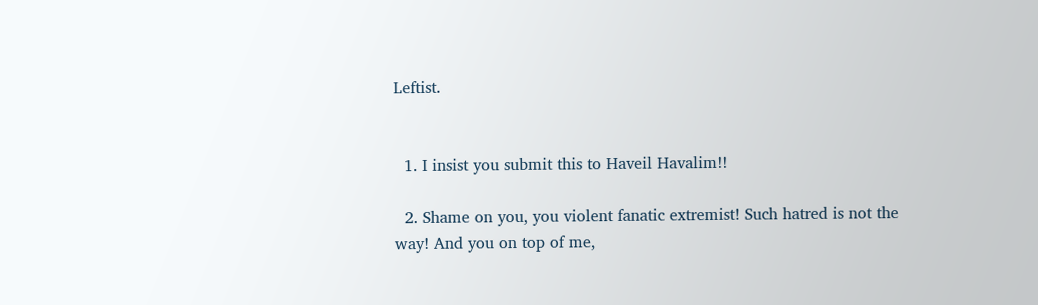Leftist.


  1. I insist you submit this to Haveil Havalim!!

  2. Shame on you, you violent fanatic extremist! Such hatred is not the way! And you on top of me,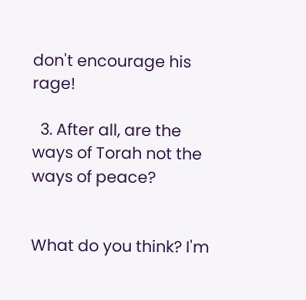don't encourage his rage!

  3. After all, are the ways of Torah not the ways of peace?


What do you think? I'm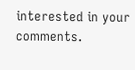interested in your comments.